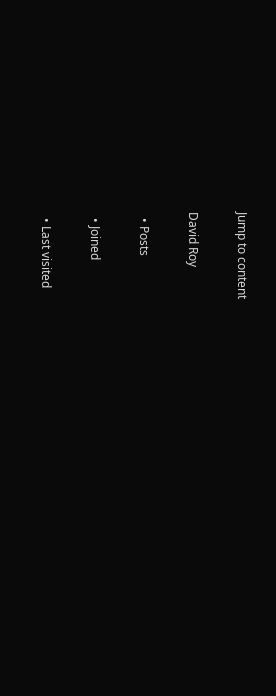Jump to content

David Roy

  • Posts

  • Joined

  • Last visited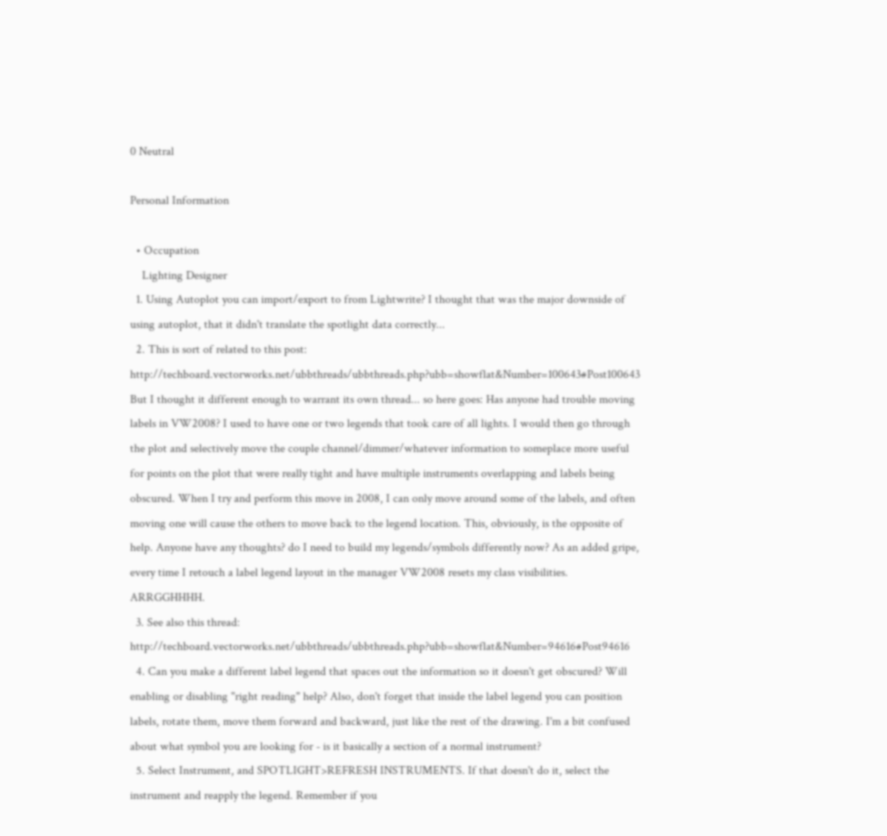0 Neutral

Personal Information

  • Occupation
    Lighting Designer
  1. Using Autoplot you can import/export to from Lightwrite? I thought that was the major downside of using autoplot, that it didn't translate the spotlight data correctly...
  2. This is sort of related to this post: http://techboard.vectorworks.net/ubbthreads/ubbthreads.php?ubb=showflat&Number=100643#Post100643 But I thought it different enough to warrant its own thread... so here goes: Has anyone had trouble moving labels in VW2008? I used to have one or two legends that took care of all lights. I would then go through the plot and selectively move the couple channel/dimmer/whatever information to someplace more useful for points on the plot that were really tight and have multiple instruments overlapping and labels being obscured. When I try and perform this move in 2008, I can only move around some of the labels, and often moving one will cause the others to move back to the legend location. This, obviously, is the opposite of help. Anyone have any thoughts? do I need to build my legends/symbols differently now? As an added gripe, every time I retouch a label legend layout in the manager VW2008 resets my class visibilities. ARRGGHHHH.
  3. See also this thread: http://techboard.vectorworks.net/ubbthreads/ubbthreads.php?ubb=showflat&Number=94616#Post94616
  4. Can you make a different label legend that spaces out the information so it doesn't get obscured? Will enabling or disabling "right reading" help? Also, don't forget that inside the label legend you can position labels, rotate them, move them forward and backward, just like the rest of the drawing. I'm a bit confused about what symbol you are looking for - is it basically a section of a normal instrument?
  5. Select Instrument, and SPOTLIGHT>REFRESH INSTRUMENTS. If that doesn't do it, select the instrument and reapply the legend. Remember if you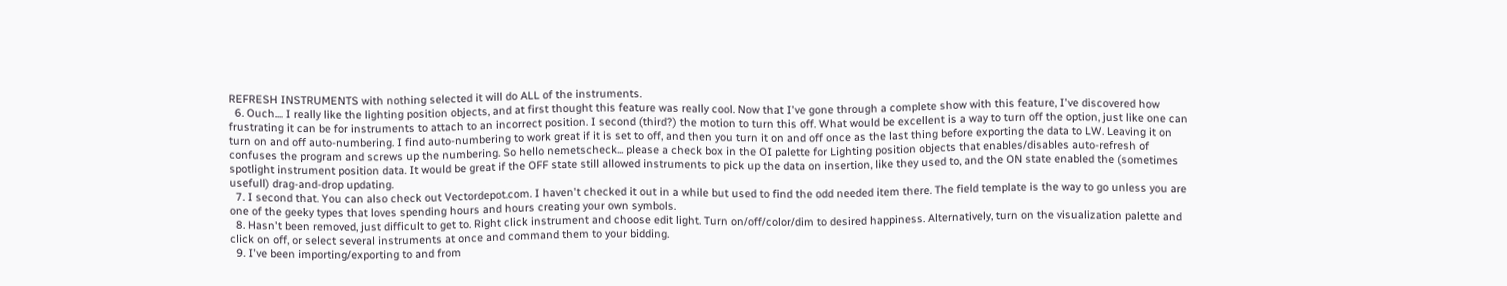REFRESH INSTRUMENTS with nothing selected it will do ALL of the instruments.
  6. Ouch.... I really like the lighting position objects, and at first thought this feature was really cool. Now that I've gone through a complete show with this feature, I've discovered how frustrating it can be for instruments to attach to an incorrect position. I second (third?) the motion to turn this off. What would be excellent is a way to turn off the option, just like one can turn on and off auto-numbering. I find auto-numbering to work great if it is set to off, and then you turn it on and off once as the last thing before exporting the data to LW. Leaving it on confuses the program and screws up the numbering. So hello nemetscheck... please a check box in the OI palette for Lighting position objects that enables/disables auto-refresh of spotlight instrument position data. It would be great if the OFF state still allowed instruments to pick up the data on insertion, like they used to, and the ON state enabled the (sometimes usefull) drag-and-drop updating.
  7. I second that. You can also check out Vectordepot.com. I haven't checked it out in a while but used to find the odd needed item there. The field template is the way to go unless you are one of the geeky types that loves spending hours and hours creating your own symbols.
  8. Hasn't been removed, just difficult to get to. Right click instrument and choose edit light. Turn on/off/color/dim to desired happiness. Alternatively, turn on the visualization palette and click on off, or select several instruments at once and command them to your bidding.
  9. I've been importing/exporting to and from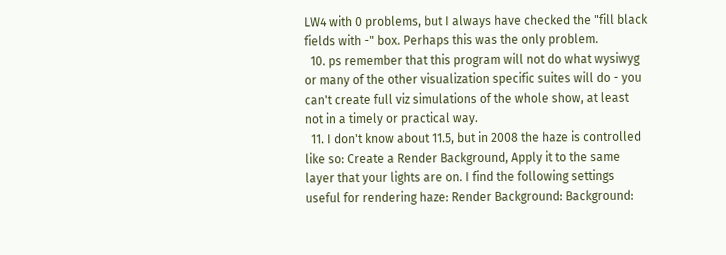LW4 with 0 problems, but I always have checked the "fill black fields with -" box. Perhaps this was the only problem.
  10. ps remember that this program will not do what wysiwyg or many of the other visualization specific suites will do - you can't create full viz simulations of the whole show, at least not in a timely or practical way.
  11. I don't know about 11.5, but in 2008 the haze is controlled like so: Create a Render Background, Apply it to the same layer that your lights are on. I find the following settings useful for rendering haze: Render Background: Background: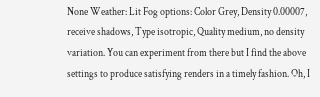None Weather: Lit Fog options: Color Grey, Density 0.00007, receive shadows, Type isotropic, Quality medium, no density variation. You can experiment from there but I find the above settings to produce satisfying renders in a timely fashion. Oh, I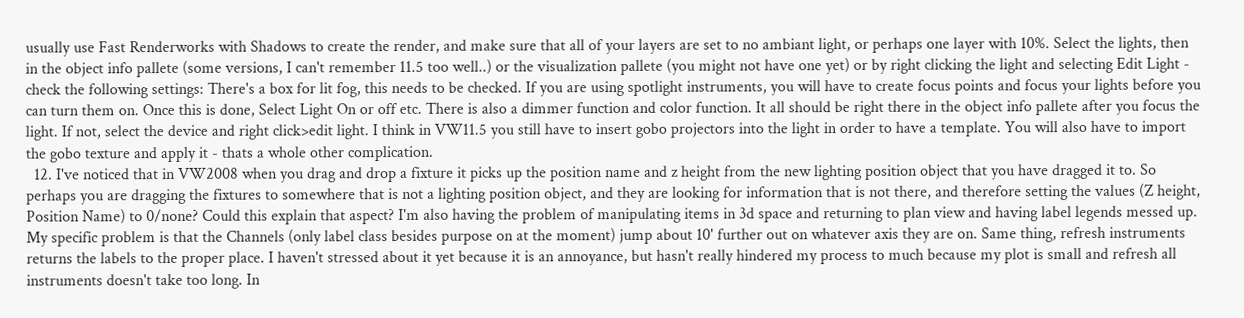usually use Fast Renderworks with Shadows to create the render, and make sure that all of your layers are set to no ambiant light, or perhaps one layer with 10%. Select the lights, then in the object info pallete (some versions, I can't remember 11.5 too well..) or the visualization pallete (you might not have one yet) or by right clicking the light and selecting Edit Light - check the following settings: There's a box for lit fog, this needs to be checked. If you are using spotlight instruments, you will have to create focus points and focus your lights before you can turn them on. Once this is done, Select Light On or off etc. There is also a dimmer function and color function. It all should be right there in the object info pallete after you focus the light. If not, select the device and right click>edit light. I think in VW11.5 you still have to insert gobo projectors into the light in order to have a template. You will also have to import the gobo texture and apply it - thats a whole other complication.
  12. I've noticed that in VW2008 when you drag and drop a fixture it picks up the position name and z height from the new lighting position object that you have dragged it to. So perhaps you are dragging the fixtures to somewhere that is not a lighting position object, and they are looking for information that is not there, and therefore setting the values (Z height, Position Name) to 0/none? Could this explain that aspect? I'm also having the problem of manipulating items in 3d space and returning to plan view and having label legends messed up. My specific problem is that the Channels (only label class besides purpose on at the moment) jump about 10' further out on whatever axis they are on. Same thing, refresh instruments returns the labels to the proper place. I haven't stressed about it yet because it is an annoyance, but hasn't really hindered my process to much because my plot is small and refresh all instruments doesn't take too long. In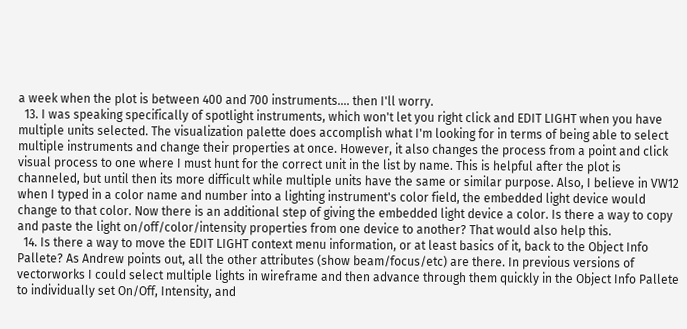a week when the plot is between 400 and 700 instruments.... then I'll worry.
  13. I was speaking specifically of spotlight instruments, which won't let you right click and EDIT LIGHT when you have multiple units selected. The visualization palette does accomplish what I'm looking for in terms of being able to select multiple instruments and change their properties at once. However, it also changes the process from a point and click visual process to one where I must hunt for the correct unit in the list by name. This is helpful after the plot is channeled, but until then its more difficult while multiple units have the same or similar purpose. Also, I believe in VW12 when I typed in a color name and number into a lighting instrument's color field, the embedded light device would change to that color. Now there is an additional step of giving the embedded light device a color. Is there a way to copy and paste the light on/off/color/intensity properties from one device to another? That would also help this.
  14. Is there a way to move the EDIT LIGHT context menu information, or at least basics of it, back to the Object Info Pallete? As Andrew points out, all the other attributes (show beam/focus/etc) are there. In previous versions of vectorworks I could select multiple lights in wireframe and then advance through them quickly in the Object Info Pallete to individually set On/Off, Intensity, and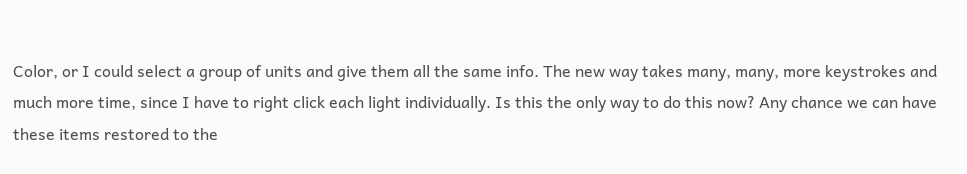Color, or I could select a group of units and give them all the same info. The new way takes many, many, more keystrokes and much more time, since I have to right click each light individually. Is this the only way to do this now? Any chance we can have these items restored to the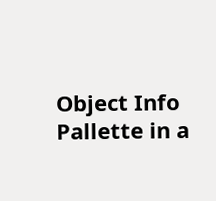Object Info Pallette in a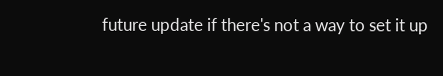future update if there's not a way to set it up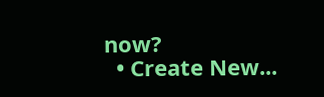now?
  • Create New...